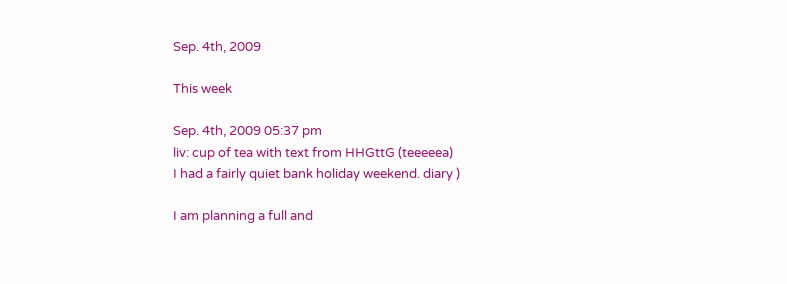Sep. 4th, 2009

This week

Sep. 4th, 2009 05:37 pm
liv: cup of tea with text from HHGttG (teeeeea)
I had a fairly quiet bank holiday weekend. diary )

I am planning a full and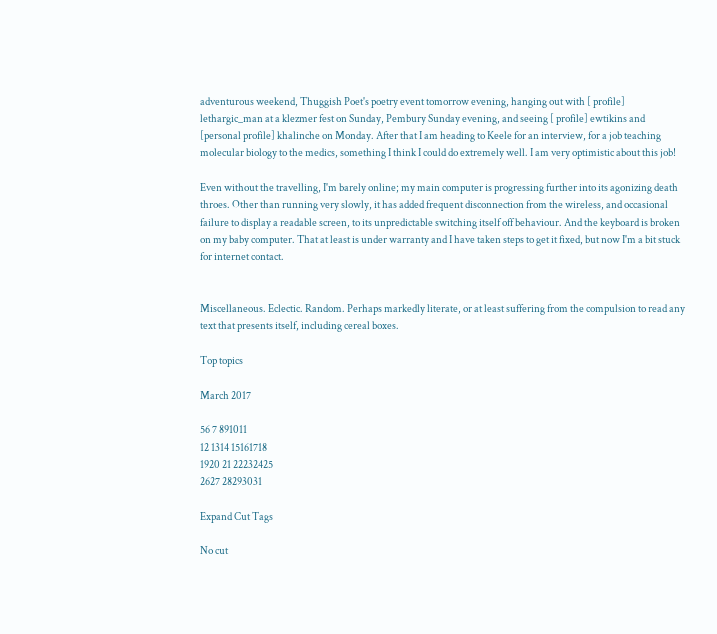adventurous weekend, Thuggish Poet's poetry event tomorrow evening, hanging out with [ profile] lethargic_man at a klezmer fest on Sunday, Pembury Sunday evening, and seeing [ profile] ewtikins and [personal profile] khalinche on Monday. After that I am heading to Keele for an interview, for a job teaching molecular biology to the medics, something I think I could do extremely well. I am very optimistic about this job!

Even without the travelling, I'm barely online; my main computer is progressing further into its agonizing death throes. Other than running very slowly, it has added frequent disconnection from the wireless, and occasional failure to display a readable screen, to its unpredictable switching itself off behaviour. And the keyboard is broken on my baby computer. That at least is under warranty and I have taken steps to get it fixed, but now I'm a bit stuck for internet contact.


Miscellaneous. Eclectic. Random. Perhaps markedly literate, or at least suffering from the compulsion to read any text that presents itself, including cereal boxes.

Top topics

March 2017

56 7 891011
12 1314 15161718
1920 21 22232425
2627 28293031

Expand Cut Tags

No cut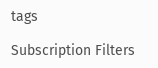tags

Subscription Filters